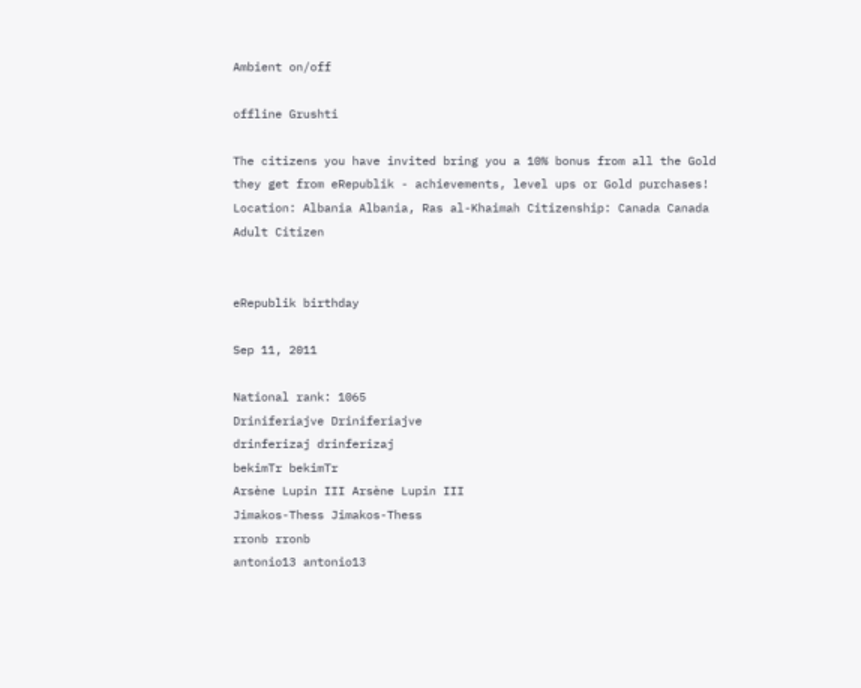Ambient on/off

offline Grushti

The citizens you have invited bring you a 10% bonus from all the Gold they get from eRepublik - achievements, level ups or Gold purchases!
Location: Albania Albania, Ras al-Khaimah Citizenship: Canada Canada
Adult Citizen


eRepublik birthday

Sep 11, 2011

National rank: 1065
Driniferiajve Driniferiajve
drinferizaj drinferizaj
bekimTr bekimTr
Arsène Lupin III Arsène Lupin III
Jimakos-Thess Jimakos-Thess
rronb rronb
antonio13 antonio13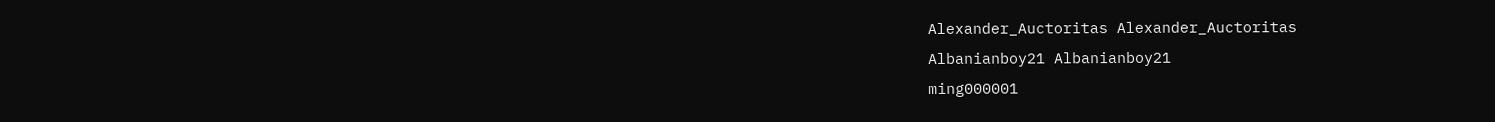Alexander_Auctoritas Alexander_Auctoritas
Albanianboy21 Albanianboy21
ming000001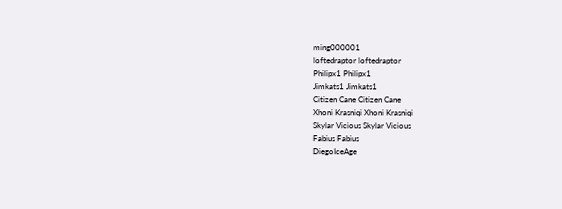ming000001
loftedraptor loftedraptor
Philipx1 Philipx1
Jimkats1 Jimkats1
Citizen Cane Citizen Cane
Xhoni Krasniqi Xhoni Krasniqi
Skylar Vicious Skylar Vicious
Fabius Fabius
DiegoIceAge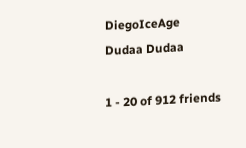DiegoIceAge
Dudaa Dudaa

1 - 20 of 912 friends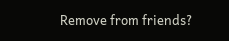Remove from friends?